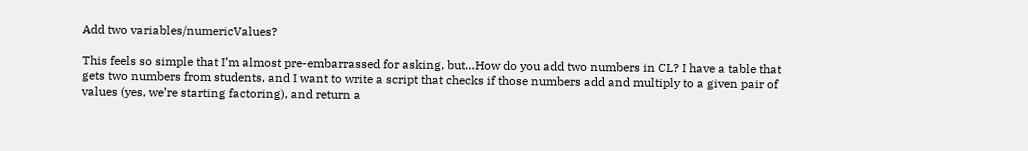Add two variables/numericValues?

This feels so simple that I’m almost pre-embarrassed for asking, but…How do you add two numbers in CL? I have a table that gets two numbers from students, and I want to write a script that checks if those numbers add and multiply to a given pair of values (yes, we’re starting factoring), and return a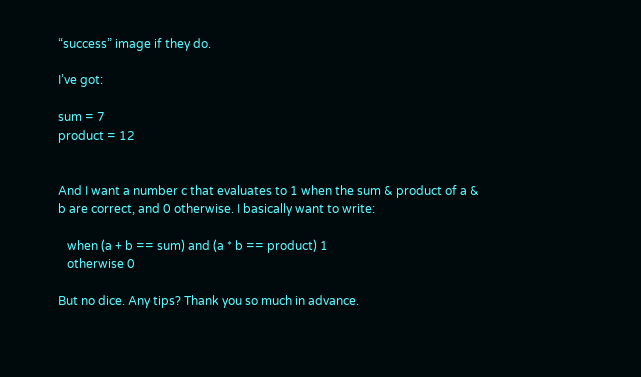“success” image if they do.

I’ve got:

sum = 7
product = 12


And I want a number c that evaluates to 1 when the sum & product of a & b are correct, and 0 otherwise. I basically want to write:

   when (a + b == sum) and (a * b == product) 1
   otherwise 0

But no dice. Any tips? Thank you so much in advance.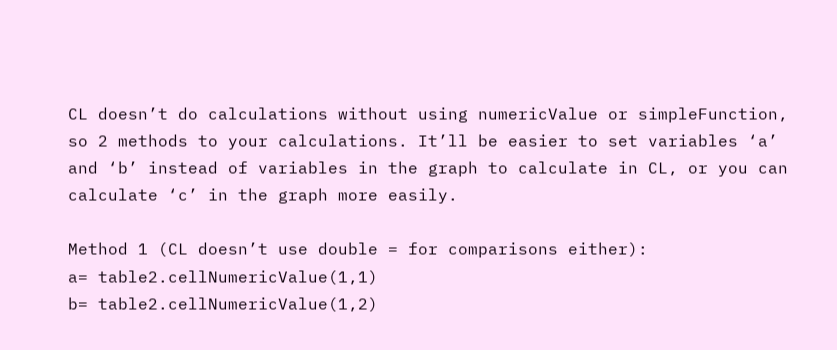CL doesn’t do calculations without using numericValue or simpleFunction, so 2 methods to your calculations. It’ll be easier to set variables ‘a’ and ‘b’ instead of variables in the graph to calculate in CL, or you can calculate ‘c’ in the graph more easily.

Method 1 (CL doesn’t use double = for comparisons either):
a= table2.cellNumericValue(1,1)
b= table2.cellNumericValue(1,2)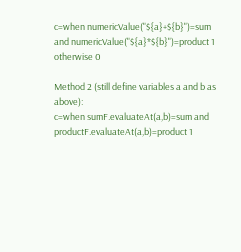c=when numericValue("${a}+${b}")=sum and numericValue("${a}*${b}")=product 1 otherwise 0

Method 2 (still define variables a and b as above):
c=when sumF.evaluateAt(a,b)=sum and productF.evaluateAt(a,b)=product 1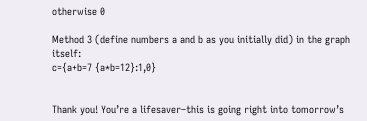otherwise 0

Method 3 (define numbers a and b as you initially did) in the graph itself:
c={a+b=7 {a*b=12}:1,0}


Thank you! You’re a lifesaver–this is going right into tomorrow’s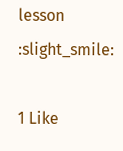lesson :slight_smile:

1 Like